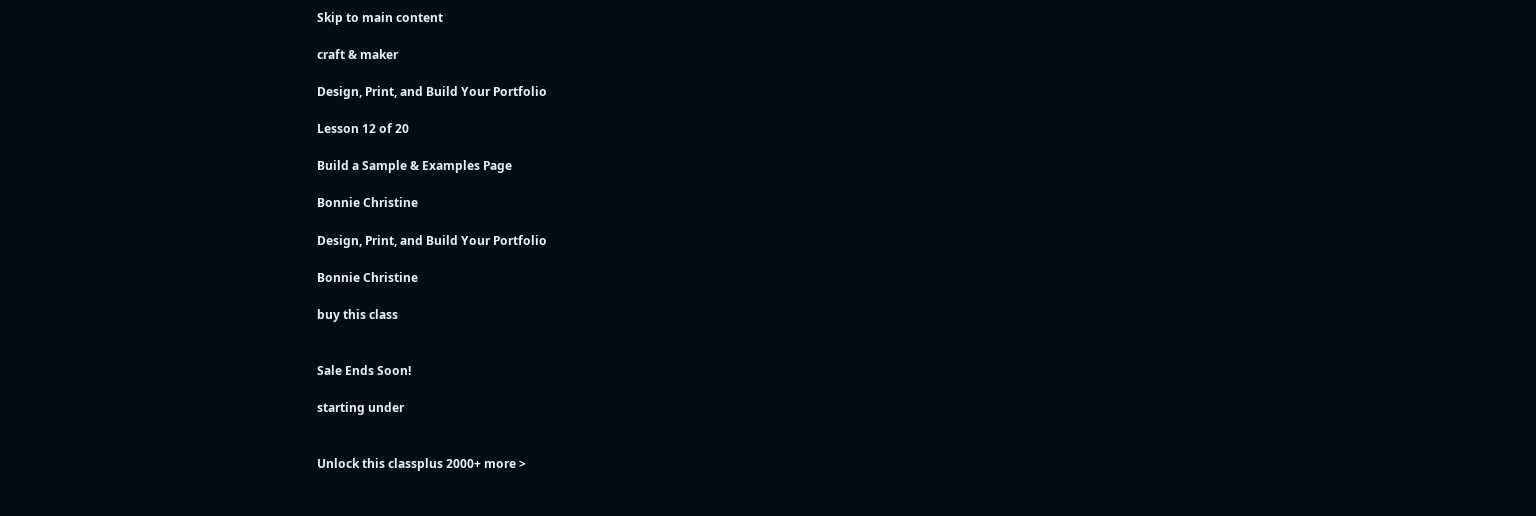Skip to main content

craft & maker

Design, Print, and Build Your Portfolio

Lesson 12 of 20

Build a Sample & Examples Page

Bonnie Christine

Design, Print, and Build Your Portfolio

Bonnie Christine

buy this class


Sale Ends Soon!

starting under


Unlock this classplus 2000+ more >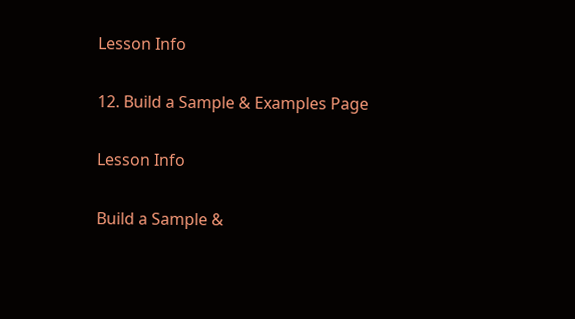Lesson Info

12. Build a Sample & Examples Page

Lesson Info

Build a Sample &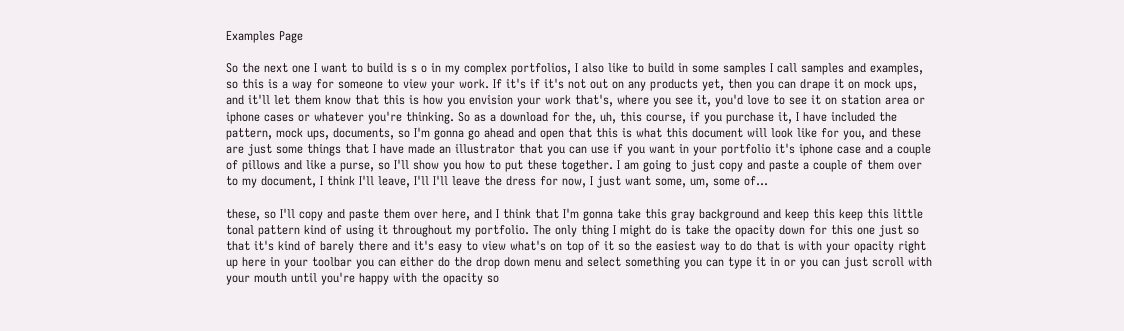Examples Page

So the next one I want to build is s o in my complex portfolios, I also like to build in some samples I call samples and examples, so this is a way for someone to view your work. If it's if it's not out on any products yet, then you can drape it on mock ups, and it'll let them know that this is how you envision your work that's, where you see it, you'd love to see it on station area or iphone cases or whatever you're thinking. So as a download for the, uh, this course, if you purchase it, I have included the pattern, mock ups, documents, so I'm gonna go ahead and open that this is what this document will look like for you, and these are just some things that I have made an illustrator that you can use if you want in your portfolio it's iphone case and a couple of pillows and like a purse, so I'll show you how to put these together. I am going to just copy and paste a couple of them over to my document, I think I'll leave, I'll I'll leave the dress for now, I just want some, um, some of...

these, so I'll copy and paste them over here, and I think that I'm gonna take this gray background and keep this keep this little tonal pattern kind of using it throughout my portfolio. The only thing I might do is take the opacity down for this one just so that it's kind of barely there and it's easy to view what's on top of it so the easiest way to do that is with your opacity right up here in your toolbar you can either do the drop down menu and select something you can type it in or you can just scroll with your mouth until you're happy with the opacity so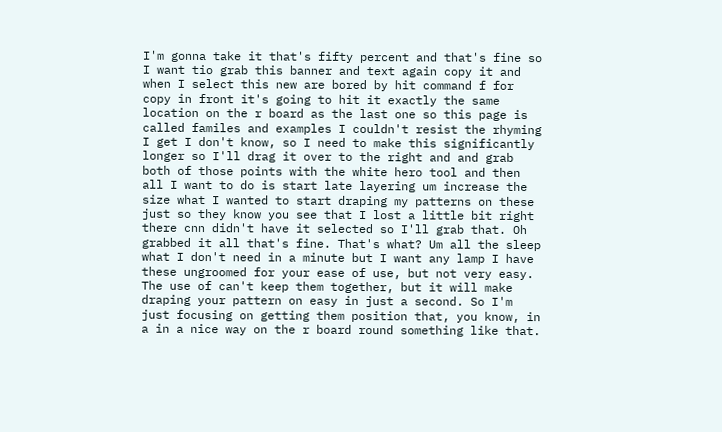I'm gonna take it that's fifty percent and that's fine so I want tio grab this banner and text again copy it and when I select this new are bored by hit command f for copy in front it's going to hit it exactly the same location on the r board as the last one so this page is called familes and examples I couldn't resist the rhyming I get I don't know, so I need to make this significantly longer so I'll drag it over to the right and and grab both of those points with the white hero tool and then all I want to do is start late layering um increase the size what I wanted to start draping my patterns on these just so they know you see that I lost a little bit right there cnn didn't have it selected so I'll grab that. Oh grabbed it all that's fine. That's what? Um all the sleep what I don't need in a minute but I want any lamp I have these ungroomed for your ease of use, but not very easy. The use of can't keep them together, but it will make draping your pattern on easy in just a second. So I'm just focusing on getting them position that, you know, in a in a nice way on the r board round something like that.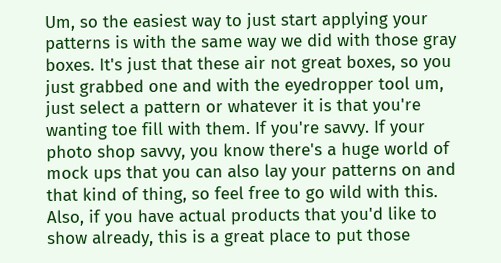Um, so the easiest way to just start applying your patterns is with the same way we did with those gray boxes. It's just that these air not great boxes, so you just grabbed one and with the eyedropper tool um, just select a pattern or whatever it is that you're wanting toe fill with them. If you're savvy. If your photo shop savvy, you know there's a huge world of mock ups that you can also lay your patterns on and that kind of thing, so feel free to go wild with this. Also, if you have actual products that you'd like to show already, this is a great place to put those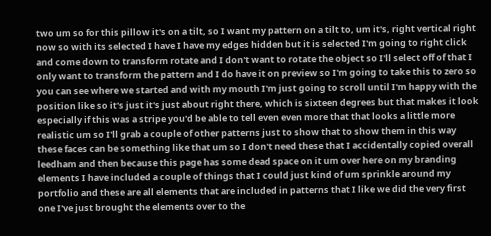two um so for this pillow it's on a tilt, so I want my pattern on a tilt to, um it's, right vertical right now so with its selected I have I have my edges hidden but it is selected I'm going to right click and come down to transform rotate and I don't want to rotate the object so I'll select off of that I only want to transform the pattern and I do have it on preview so I'm going to take this to zero so you can see where we started and with my mouth I'm just going to scroll until I'm happy with the position like so it's just it's just about right there, which is sixteen degrees but that makes it look especially if this was a stripe you'd be able to tell even even more that that looks a little more realistic um so I'll grab a couple of other patterns just to show that to show them in this way these faces can be something like that um so I don't need these that I accidentally copied overall leedham and then because this page has some dead space on it um over here on my branding elements I have included a couple of things that I could just kind of um sprinkle around my portfolio and these are all elements that are included in patterns that I like we did the very first one I've just brought the elements over to the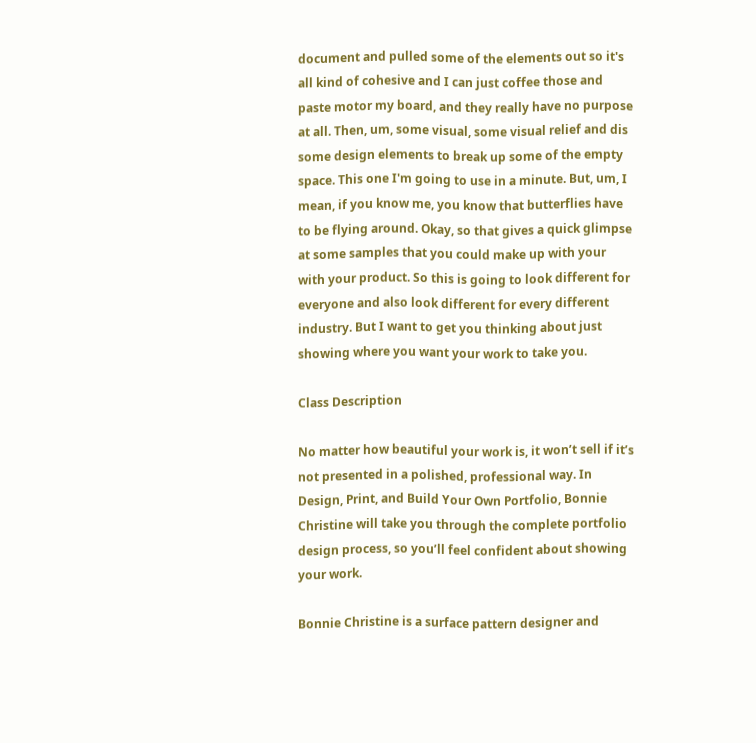document and pulled some of the elements out so it's all kind of cohesive and I can just coffee those and paste motor my board, and they really have no purpose at all. Then, um, some visual, some visual relief and dis some design elements to break up some of the empty space. This one I'm going to use in a minute. But, um, I mean, if you know me, you know that butterflies have to be flying around. Okay, so that gives a quick glimpse at some samples that you could make up with your with your product. So this is going to look different for everyone and also look different for every different industry. But I want to get you thinking about just showing where you want your work to take you.

Class Description

No matter how beautiful your work is, it won’t sell if it’s not presented in a polished, professional way. In Design, Print, and Build Your Own Portfolio, Bonnie Christine will take you through the complete portfolio design process, so you’ll feel confident about showing your work.

Bonnie Christine is a surface pattern designer and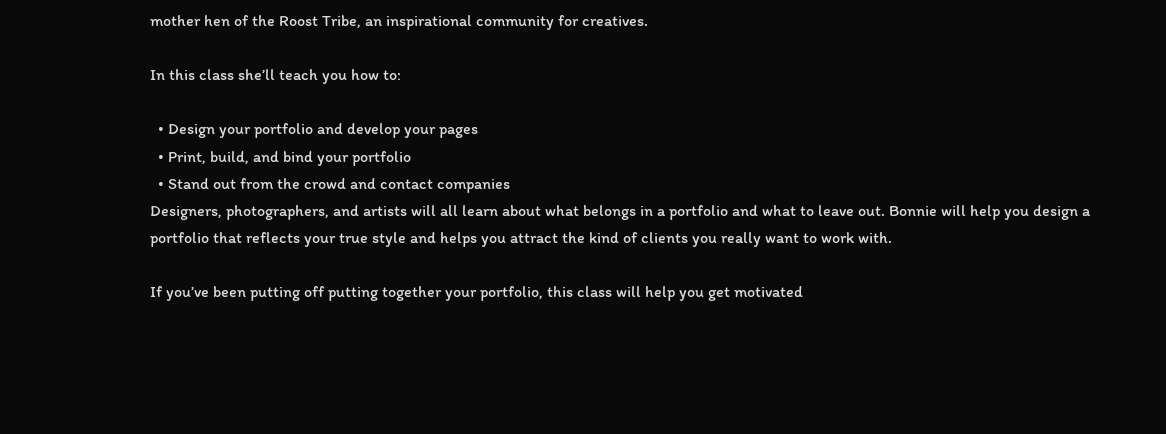mother hen of the Roost Tribe, an inspirational community for creatives.

In this class she’ll teach you how to:

  • Design your portfolio and develop your pages
  • Print, build, and bind your portfolio
  • Stand out from the crowd and contact companies
Designers, photographers, and artists will all learn about what belongs in a portfolio and what to leave out. Bonnie will help you design a portfolio that reflects your true style and helps you attract the kind of clients you really want to work with.

If you’ve been putting off putting together your portfolio, this class will help you get motivated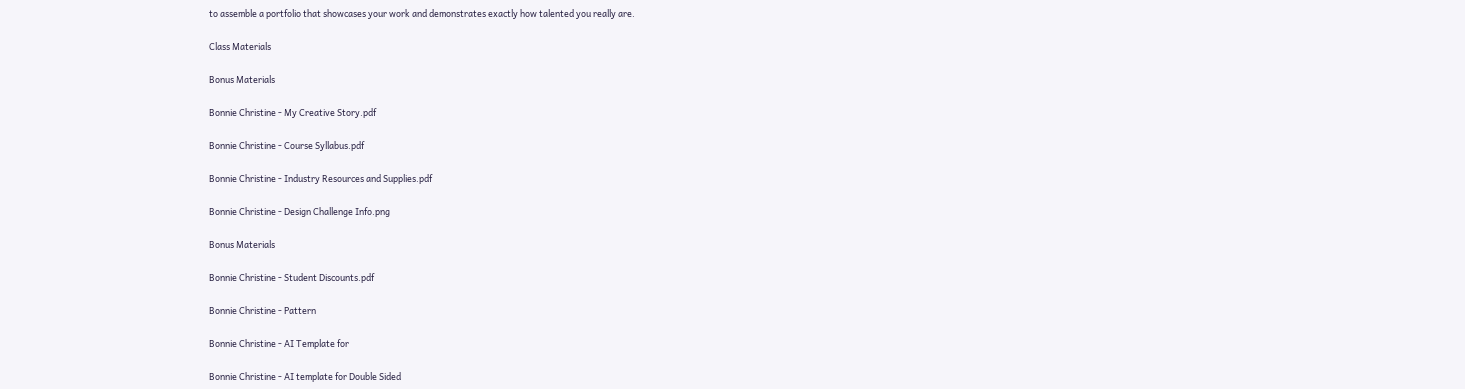to assemble a portfolio that showcases your work and demonstrates exactly how talented you really are.

Class Materials

Bonus Materials

Bonnie Christine - My Creative Story.pdf

Bonnie Christine - Course Syllabus.pdf

Bonnie Christine - Industry Resources and Supplies.pdf

Bonnie Christine - Design Challenge Info.png

Bonus Materials

Bonnie Christine - Student Discounts.pdf

Bonnie Christine - Pattern

Bonnie Christine - AI Template for

Bonnie Christine - AI template for Double Sided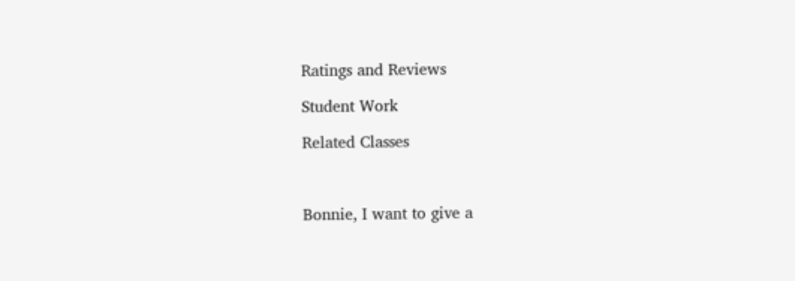Ratings and Reviews

Student Work

Related Classes



Bonnie, I want to give a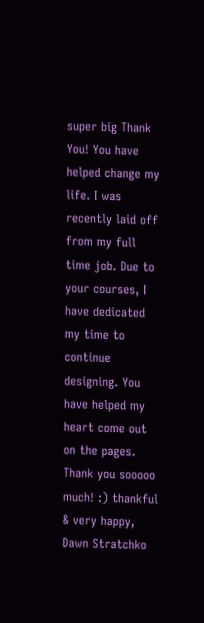super big Thank You! You have helped change my life. I was recently laid off from my full time job. Due to your courses, I have dedicated my time to continue designing. You have helped my heart come out on the pages. Thank you sooooo much! :) thankful & very happy, Dawn Stratchko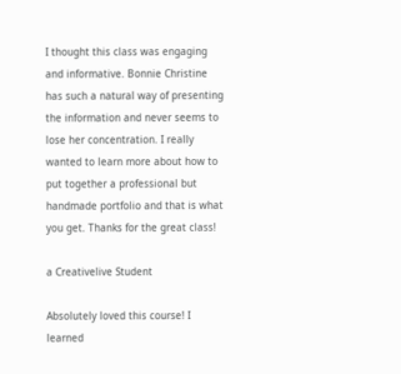I thought this class was engaging and informative. Bonnie Christine has such a natural way of presenting the information and never seems to lose her concentration. I really wanted to learn more about how to put together a professional but handmade portfolio and that is what you get. Thanks for the great class!

a Creativelive Student

Absolutely loved this course! I learned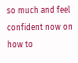so much and feel confident now on how to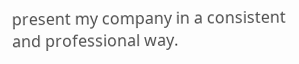present my company in a consistent and professional way.